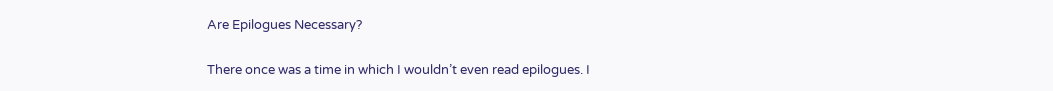Are Epilogues Necessary?

There once was a time in which I wouldn’t even read epilogues. I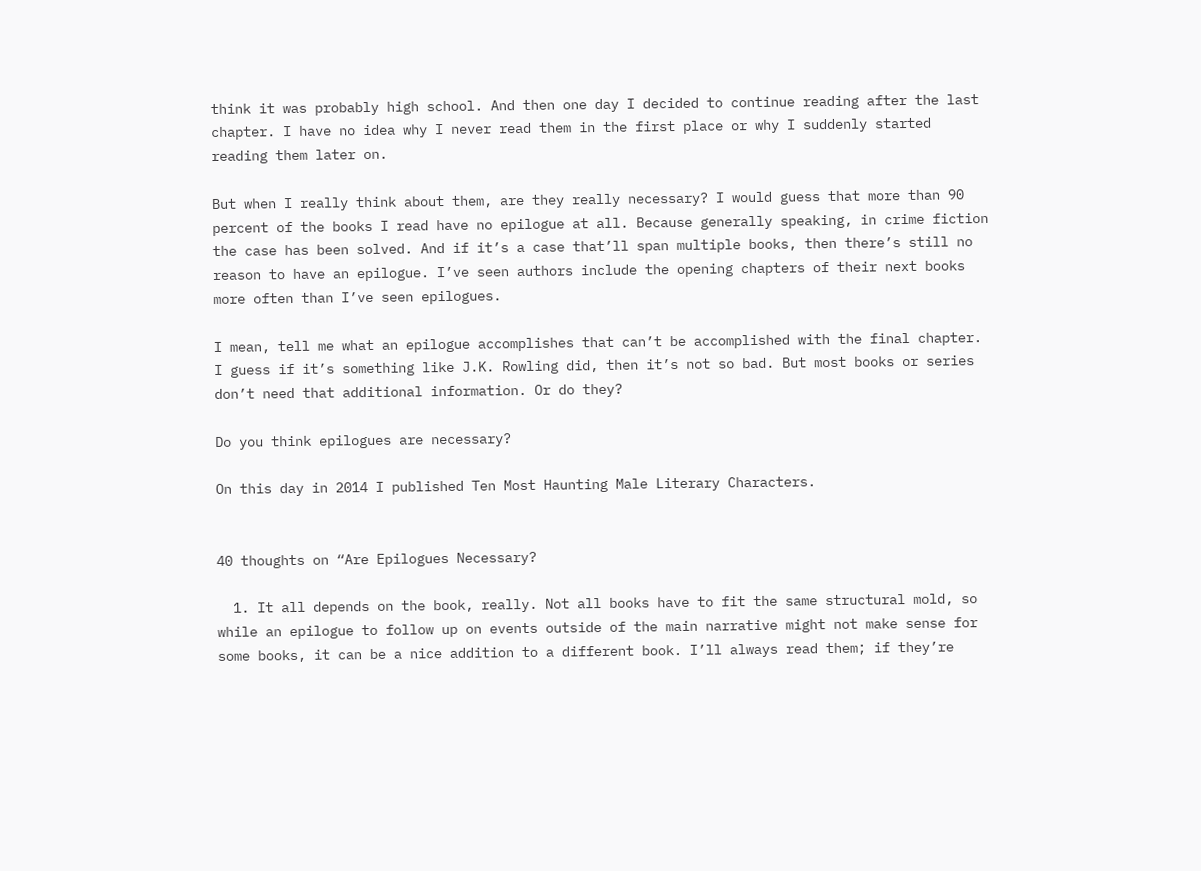think it was probably high school. And then one day I decided to continue reading after the last chapter. I have no idea why I never read them in the first place or why I suddenly started reading them later on.

But when I really think about them, are they really necessary? I would guess that more than 90 percent of the books I read have no epilogue at all. Because generally speaking, in crime fiction the case has been solved. And if it’s a case that’ll span multiple books, then there’s still no reason to have an epilogue. I’ve seen authors include the opening chapters of their next books more often than I’ve seen epilogues.

I mean, tell me what an epilogue accomplishes that can’t be accomplished with the final chapter. I guess if it’s something like J.K. Rowling did, then it’s not so bad. But most books or series don’t need that additional information. Or do they?

Do you think epilogues are necessary?

On this day in 2014 I published Ten Most Haunting Male Literary Characters.


40 thoughts on “Are Epilogues Necessary?

  1. It all depends on the book, really. Not all books have to fit the same structural mold, so while an epilogue to follow up on events outside of the main narrative might not make sense for some books, it can be a nice addition to a different book. I’ll always read them; if they’re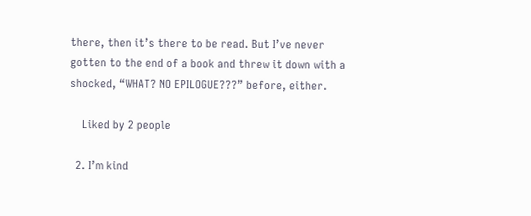there, then it’s there to be read. But I’ve never gotten to the end of a book and threw it down with a shocked, “WHAT? NO EPILOGUE???” before, either.

    Liked by 2 people

  2. I’m kind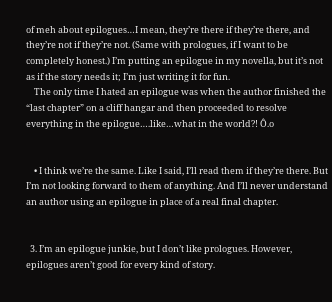of meh about epilogues…I mean, they’re there if they’re there, and they’re not if they’re not. (Same with prologues, if I want to be completely honest.) I’m putting an epilogue in my novella, but it’s not as if the story needs it; I’m just writing it for fun.
    The only time I hated an epilogue was when the author finished the “last chapter” on a cliff hangar and then proceeded to resolve everything in the epilogue….like…what in the world?! Ô.o


    • I think we’re the same. Like I said, I’ll read them if they’re there. But I’m not looking forward to them of anything. And I’ll never understand an author using an epilogue in place of a real final chapter.


  3. I’m an epilogue junkie, but I don’t like prologues. However, epilogues aren’t good for every kind of story.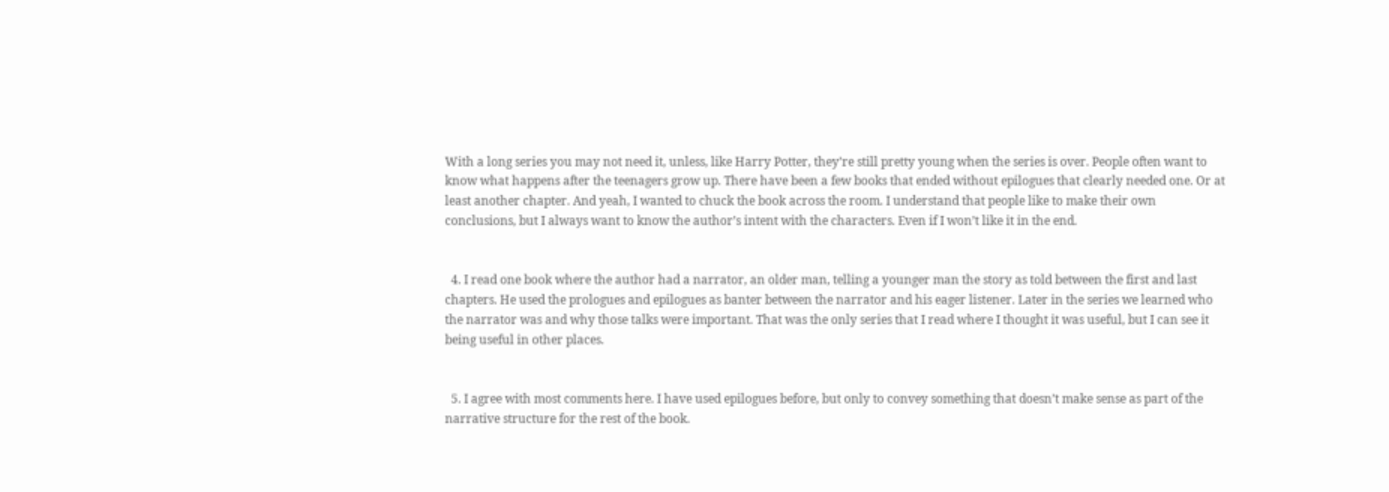With a long series you may not need it, unless, like Harry Potter, they’re still pretty young when the series is over. People often want to know what happens after the teenagers grow up. There have been a few books that ended without epilogues that clearly needed one. Or at least another chapter. And yeah, I wanted to chuck the book across the room. I understand that people like to make their own conclusions, but I always want to know the author’s intent with the characters. Even if I won’t like it in the end.


  4. I read one book where the author had a narrator, an older man, telling a younger man the story as told between the first and last chapters. He used the prologues and epilogues as banter between the narrator and his eager listener. Later in the series we learned who the narrator was and why those talks were important. That was the only series that I read where I thought it was useful, but I can see it being useful in other places.


  5. I agree with most comments here. I have used epilogues before, but only to convey something that doesn’t make sense as part of the narrative structure for the rest of the book.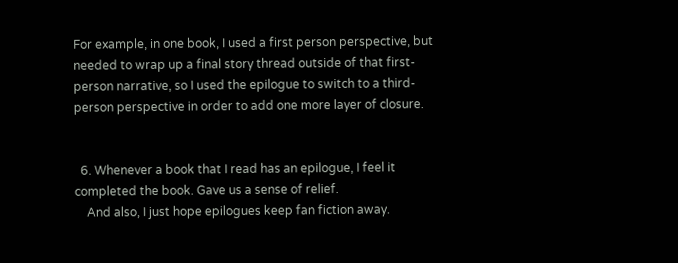For example, in one book, I used a first person perspective, but needed to wrap up a final story thread outside of that first-person narrative, so I used the epilogue to switch to a third-person perspective in order to add one more layer of closure.


  6. Whenever a book that I read has an epilogue, I feel it completed the book. Gave us a sense of relief.
    And also, I just hope epilogues keep fan fiction away.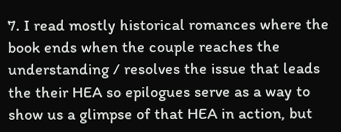7. I read mostly historical romances where the book ends when the couple reaches the understanding / resolves the issue that leads the their HEA so epilogues serve as a way to show us a glimpse of that HEA in action, but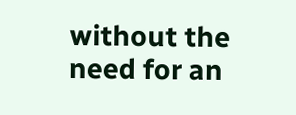without the need for an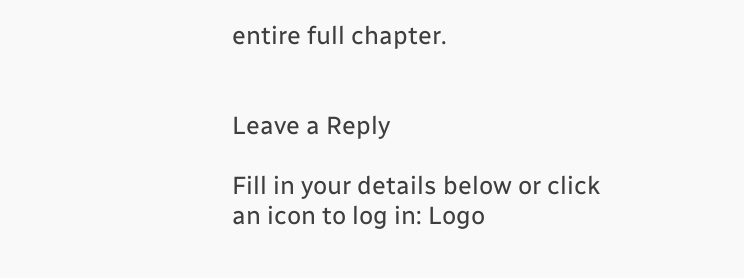entire full chapter.


Leave a Reply

Fill in your details below or click an icon to log in: Logo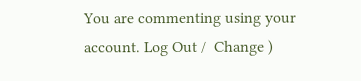You are commenting using your account. Log Out /  Change )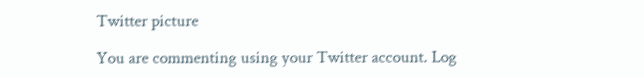Twitter picture

You are commenting using your Twitter account. Log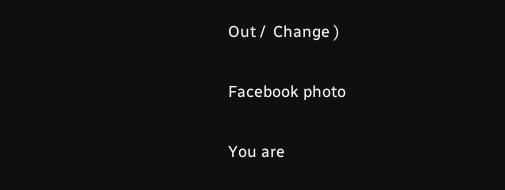Out /  Change )

Facebook photo

You are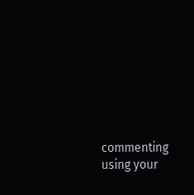commenting using your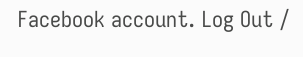Facebook account. Log Out /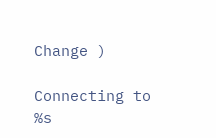Change )

Connecting to %s